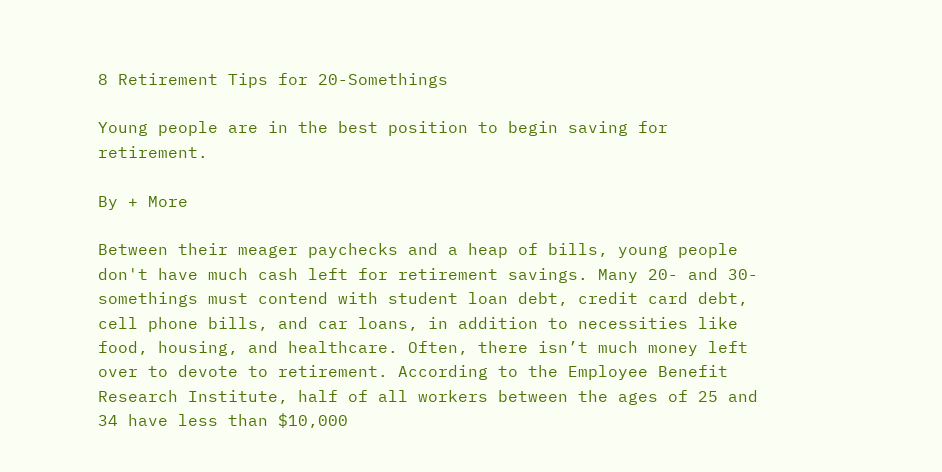8 Retirement Tips for 20-Somethings

Young people are in the best position to begin saving for retirement.

By + More

Between their meager paychecks and a heap of bills, young people don't have much cash left for retirement savings. Many 20- and 30-somethings must contend with student loan debt, credit card debt, cell phone bills, and car loans, in addition to necessities like food, housing, and healthcare. Often, there isn’t much money left over to devote to retirement. According to the Employee Benefit Research Institute, half of all workers between the ages of 25 and 34 have less than $10,000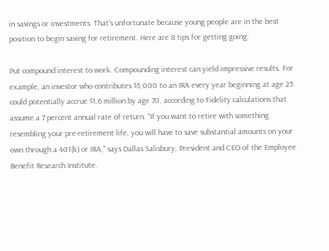in savings or investments. That's unfortunate because young people are in the best position to begin saving for retirement. Here are 8 tips for getting going:

Put compound interest to work. Compounding interest can yield impressive results. For example, an investor who contributes $5,000 to an IRA every year beginning at age 25 could potentially accrue $1.6 million by age 70, according to Fidelity calculations that assume a 7 percent annual rate of return. “If you want to retire with something resembling your pre-retirement life, you will have to save substantial amounts on your own through a 401(k) or IRA,” says Dallas Salisbury, President and CEO of the Employee Benefit Research Institute.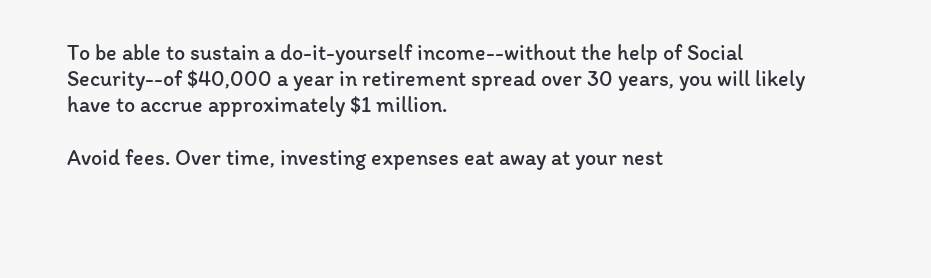To be able to sustain a do-it-yourself income--without the help of Social Security--of $40,000 a year in retirement spread over 30 years, you will likely have to accrue approximately $1 million.

Avoid fees. Over time, investing expenses eat away at your nest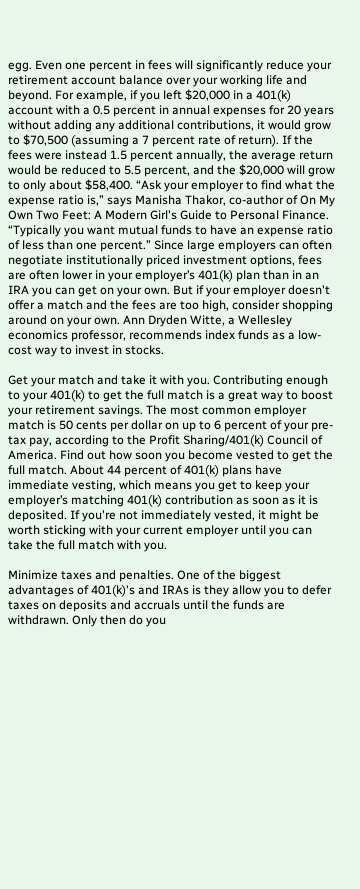egg. Even one percent in fees will significantly reduce your retirement account balance over your working life and beyond. For example, if you left $20,000 in a 401(k) account with a 0.5 percent in annual expenses for 20 years without adding any additional contributions, it would grow to $70,500 (assuming a 7 percent rate of return). If the fees were instead 1.5 percent annually, the average return would be reduced to 5.5 percent, and the $20,000 will grow to only about $58,400. “Ask your employer to find what the expense ratio is,” says Manisha Thakor, co-author of On My Own Two Feet: A Modern Girl's Guide to Personal Finance. “Typically you want mutual funds to have an expense ratio of less than one percent.” Since large employers can often negotiate institutionally priced investment options, fees are often lower in your employer’s 401(k) plan than in an IRA you can get on your own. But if your employer doesn't offer a match and the fees are too high, consider shopping around on your own. Ann Dryden Witte, a Wellesley economics professor, recommends index funds as a low-cost way to invest in stocks.

Get your match and take it with you. Contributing enough to your 401(k) to get the full match is a great way to boost your retirement savings. The most common employer match is 50 cents per dollar on up to 6 percent of your pre-tax pay, according to the Profit Sharing/401(k) Council of America. Find out how soon you become vested to get the full match. About 44 percent of 401(k) plans have immediate vesting, which means you get to keep your employer’s matching 401(k) contribution as soon as it is deposited. If you're not immediately vested, it might be worth sticking with your current employer until you can take the full match with you.

Minimize taxes and penalties. One of the biggest advantages of 401(k)'s and IRAs is they allow you to defer taxes on deposits and accruals until the funds are withdrawn. Only then do you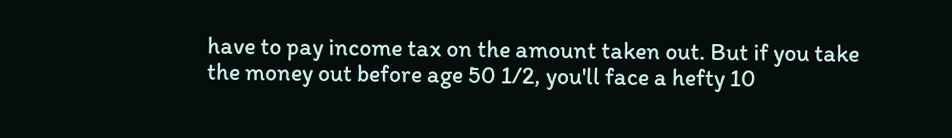have to pay income tax on the amount taken out. But if you take the money out before age 50 1/2, you'll face a hefty 10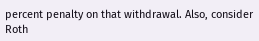percent penalty on that withdrawal. Also, consider Roth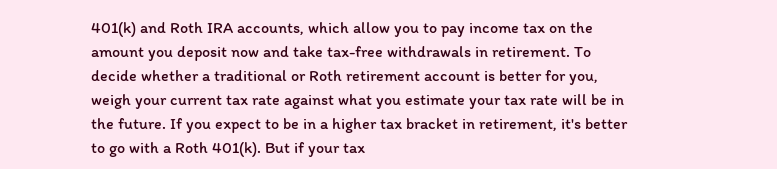401(k) and Roth IRA accounts, which allow you to pay income tax on the amount you deposit now and take tax-free withdrawals in retirement. To decide whether a traditional or Roth retirement account is better for you, weigh your current tax rate against what you estimate your tax rate will be in the future. If you expect to be in a higher tax bracket in retirement, it's better to go with a Roth 401(k). But if your tax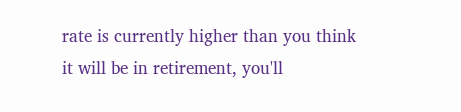rate is currently higher than you think it will be in retirement, you'll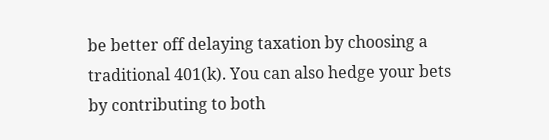be better off delaying taxation by choosing a traditional 401(k). You can also hedge your bets by contributing to both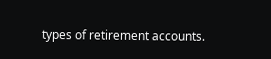types of retirement accounts.